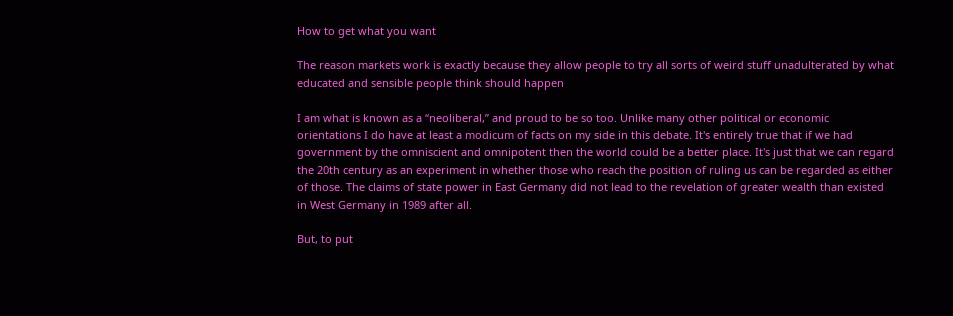How to get what you want

The reason markets work is exactly because they allow people to try all sorts of weird stuff unadulterated by what educated and sensible people think should happen

I am what is known as a “neoliberal,” and proud to be so too. Unlike many other political or economic orientations I do have at least a modicum of facts on my side in this debate. It's entirely true that if we had government by the omniscient and omnipotent then the world could be a better place. It's just that we can regard the 20th century as an experiment in whether those who reach the position of ruling us can be regarded as either of those. The claims of state power in East Germany did not lead to the revelation of greater wealth than existed in West Germany in 1989 after all.

But, to put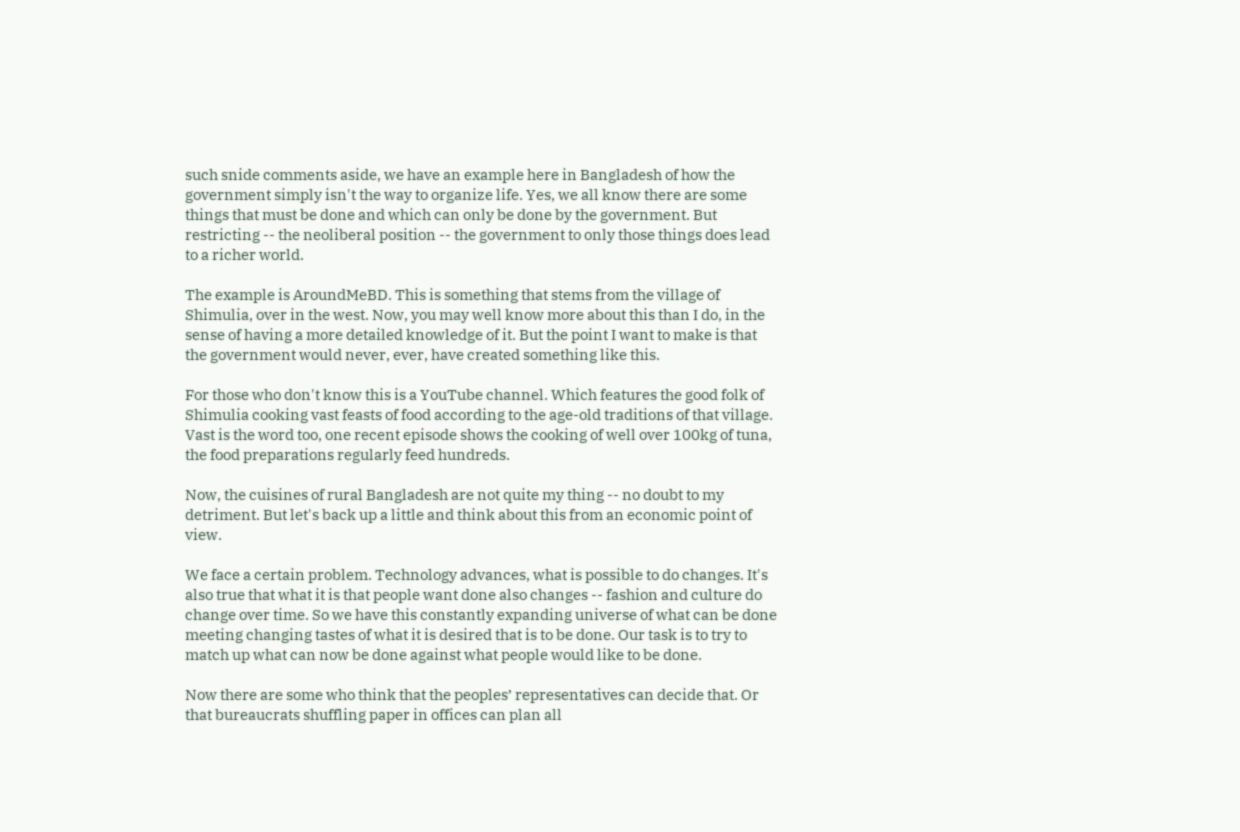such snide comments aside, we have an example here in Bangladesh of how the government simply isn't the way to organize life. Yes, we all know there are some things that must be done and which can only be done by the government. But restricting -- the neoliberal position -- the government to only those things does lead to a richer world.

The example is AroundMeBD. This is something that stems from the village of Shimulia, over in the west. Now, you may well know more about this than I do, in the sense of having a more detailed knowledge of it. But the point I want to make is that the government would never, ever, have created something like this.

For those who don't know this is a YouTube channel. Which features the good folk of Shimulia cooking vast feasts of food according to the age-old traditions of that village. Vast is the word too, one recent episode shows the cooking of well over 100kg of tuna, the food preparations regularly feed hundreds.

Now, the cuisines of rural Bangladesh are not quite my thing -- no doubt to my detriment. But let's back up a little and think about this from an economic point of view.

We face a certain problem. Technology advances, what is possible to do changes. It's also true that what it is that people want done also changes -- fashion and culture do change over time. So we have this constantly expanding universe of what can be done meeting changing tastes of what it is desired that is to be done. Our task is to try to match up what can now be done against what people would like to be done.

Now there are some who think that the peoples’ representatives can decide that. Or that bureaucrats shuffling paper in offices can plan all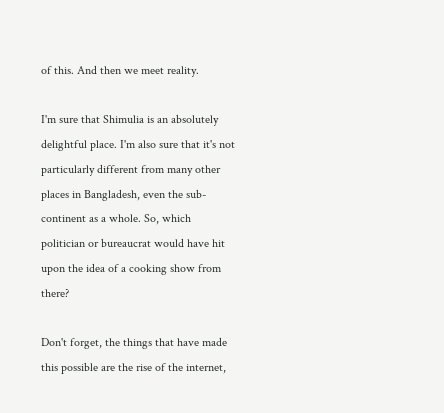of this. And then we meet reality.

I'm sure that Shimulia is an absolutely delightful place. I'm also sure that it's not particularly different from many other places in Bangladesh, even the sub-continent as a whole. So, which politician or bureaucrat would have hit upon the idea of a cooking show from there?

Don't forget, the things that have made this possible are the rise of the internet,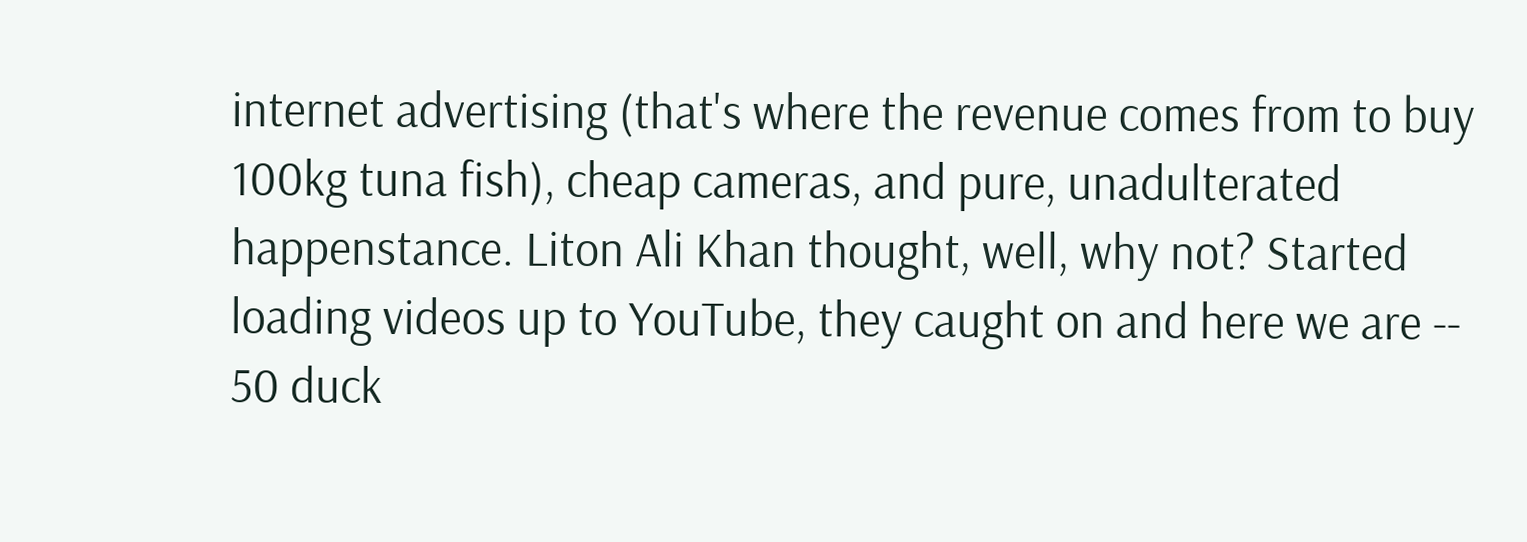internet advertising (that's where the revenue comes from to buy 100kg tuna fish), cheap cameras, and pure, unadulterated happenstance. Liton Ali Khan thought, well, why not? Started loading videos up to YouTube, they caught on and here we are -- 50 duck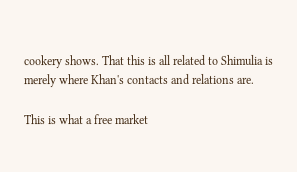cookery shows. That this is all related to Shimulia is merely where Khan's contacts and relations are.

This is what a free market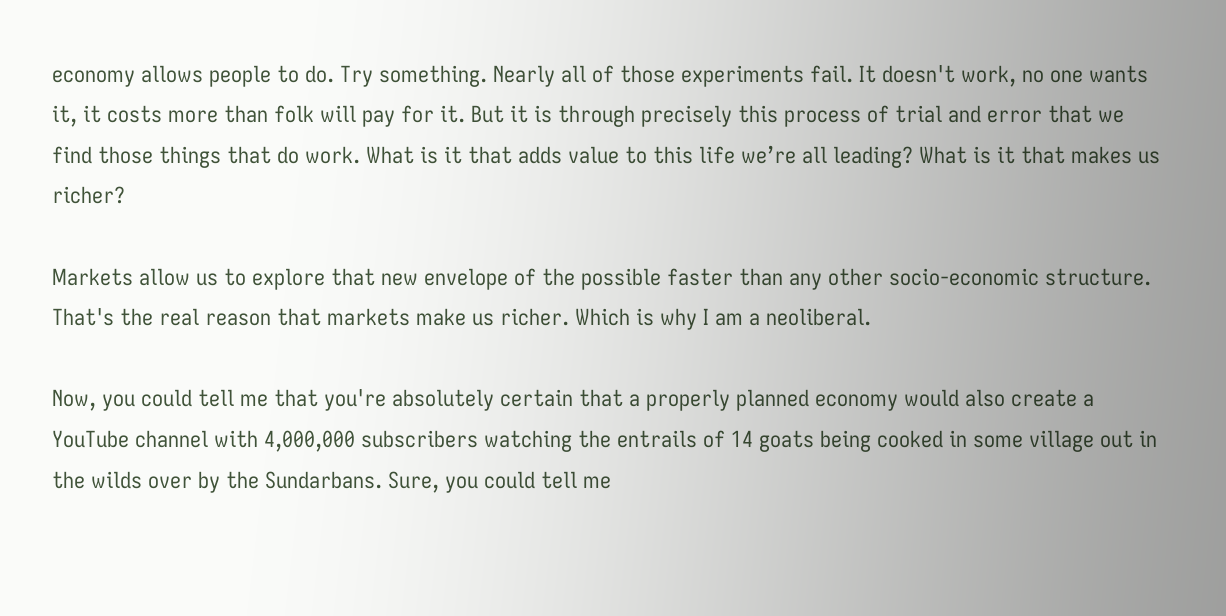economy allows people to do. Try something. Nearly all of those experiments fail. It doesn't work, no one wants it, it costs more than folk will pay for it. But it is through precisely this process of trial and error that we find those things that do work. What is it that adds value to this life we’re all leading? What is it that makes us richer?

Markets allow us to explore that new envelope of the possible faster than any other socio-economic structure. That's the real reason that markets make us richer. Which is why I am a neoliberal.

Now, you could tell me that you're absolutely certain that a properly planned economy would also create a YouTube channel with 4,000,000 subscribers watching the entrails of 14 goats being cooked in some village out in the wilds over by the Sundarbans. Sure, you could tell me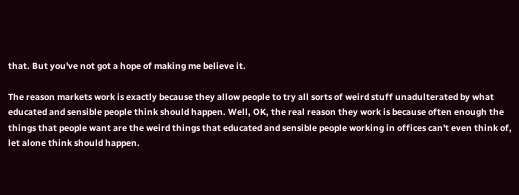that. But you've not got a hope of making me believe it.

The reason markets work is exactly because they allow people to try all sorts of weird stuff unadulterated by what educated and sensible people think should happen. Well, OK, the real reason they work is because often enough the things that people want are the weird things that educated and sensible people working in offices can't even think of, let alone think should happen.